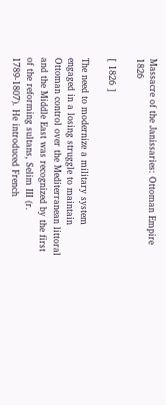Massacre of the Janissaries: Ottoman Empire 1826

[ 1826 ]

The need to modernize a military system engaged in a losing struggle to maintain Ottoman control over the Mediterranean littoral and the Middle East was recognized by the first of the reforming sultans, Selim III (r. 1789-1807). He introduced French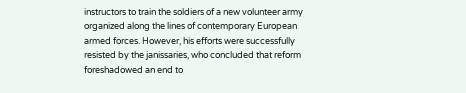instructors to train the soldiers of a new volunteer army organized along the lines of contemporary European armed forces. However, his efforts were successfully resisted by the janissaries, who concluded that reform foreshadowed an end to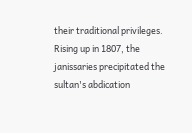their traditional privileges. Rising up in 1807, the janissaries precipitated the sultan's abdication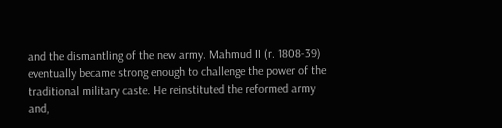and the dismantling of the new army. Mahmud II (r. 1808-39) eventually became strong enough to challenge the power of the traditional military caste. He reinstituted the reformed army and,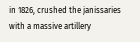in 1826, crushed the janissaries with a massive artillery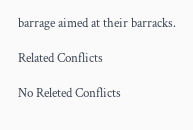barrage aimed at their barracks.

Related Conflicts

No Releted Conflicts